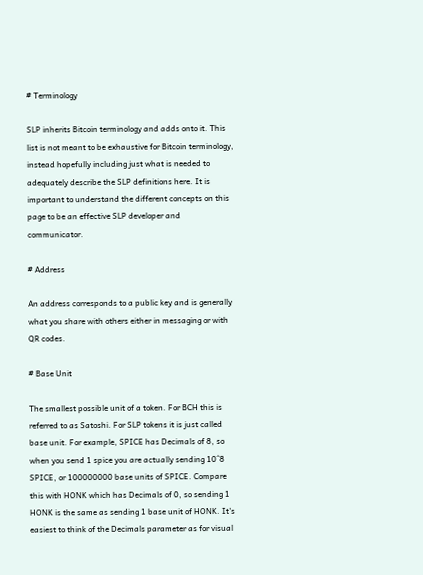# Terminology

SLP inherits Bitcoin terminology and adds onto it. This list is not meant to be exhaustive for Bitcoin terminology, instead hopefully including just what is needed to adequately describe the SLP definitions here. It is important to understand the different concepts on this page to be an effective SLP developer and communicator.

# Address

An address corresponds to a public key and is generally what you share with others either in messaging or with QR codes.

# Base Unit

The smallest possible unit of a token. For BCH this is referred to as Satoshi. For SLP tokens it is just called base unit. For example, SPICE has Decimals of 8, so when you send 1 spice you are actually sending 10^8 SPICE, or 100000000 base units of SPICE. Compare this with HONK which has Decimals of 0, so sending 1 HONK is the same as sending 1 base unit of HONK. It's easiest to think of the Decimals parameter as for visual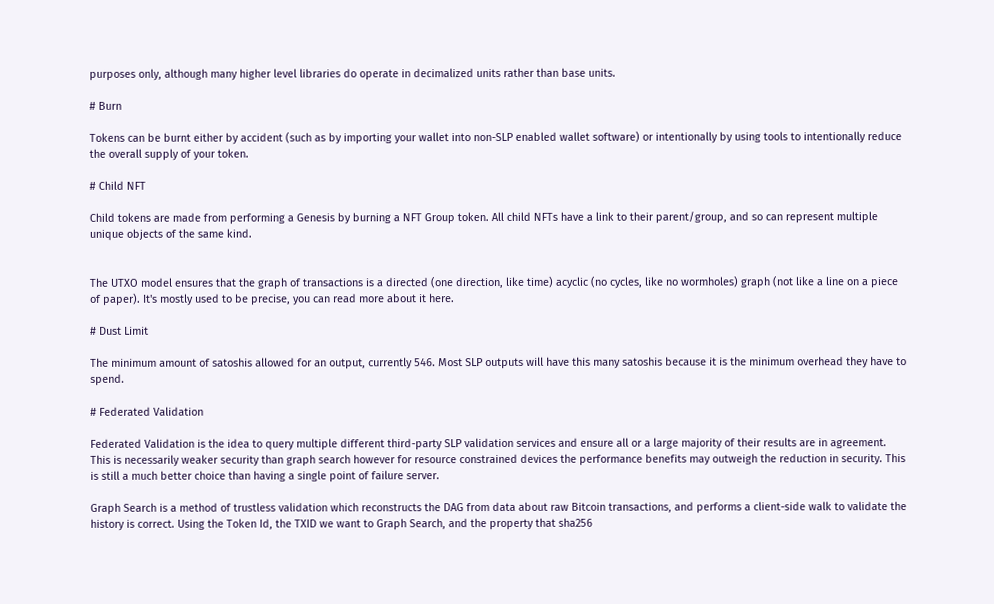purposes only, although many higher level libraries do operate in decimalized units rather than base units.

# Burn

Tokens can be burnt either by accident (such as by importing your wallet into non-SLP enabled wallet software) or intentionally by using tools to intentionally reduce the overall supply of your token.

# Child NFT

Child tokens are made from performing a Genesis by burning a NFT Group token. All child NFTs have a link to their parent/group, and so can represent multiple unique objects of the same kind.


The UTXO model ensures that the graph of transactions is a directed (one direction, like time) acyclic (no cycles, like no wormholes) graph (not like a line on a piece of paper). It's mostly used to be precise, you can read more about it here.

# Dust Limit

The minimum amount of satoshis allowed for an output, currently 546. Most SLP outputs will have this many satoshis because it is the minimum overhead they have to spend.

# Federated Validation

Federated Validation is the idea to query multiple different third-party SLP validation services and ensure all or a large majority of their results are in agreement. This is necessarily weaker security than graph search however for resource constrained devices the performance benefits may outweigh the reduction in security. This is still a much better choice than having a single point of failure server.

Graph Search is a method of trustless validation which reconstructs the DAG from data about raw Bitcoin transactions, and performs a client-side walk to validate the history is correct. Using the Token Id, the TXID we want to Graph Search, and the property that sha256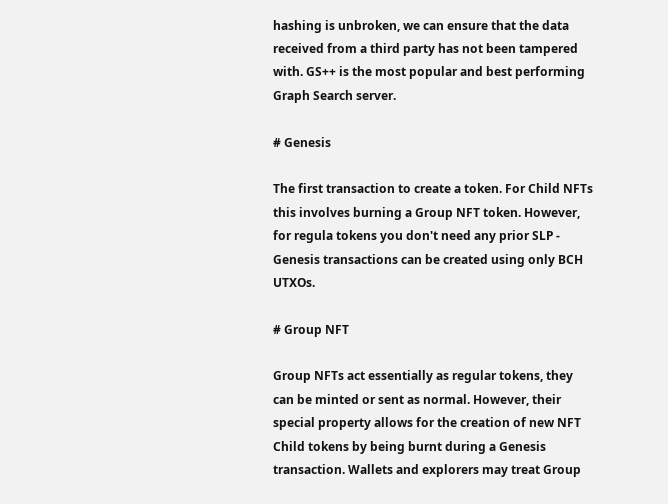hashing is unbroken, we can ensure that the data received from a third party has not been tampered with. GS++ is the most popular and best performing Graph Search server.

# Genesis

The first transaction to create a token. For Child NFTs this involves burning a Group NFT token. However, for regula tokens you don't need any prior SLP - Genesis transactions can be created using only BCH UTXOs.

# Group NFT

Group NFTs act essentially as regular tokens, they can be minted or sent as normal. However, their special property allows for the creation of new NFT Child tokens by being burnt during a Genesis transaction. Wallets and explorers may treat Group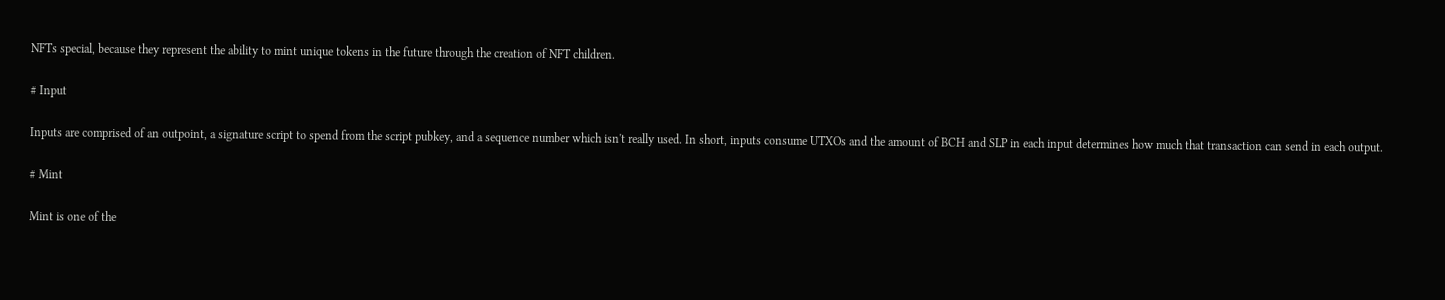NFTs special, because they represent the ability to mint unique tokens in the future through the creation of NFT children.

# Input

Inputs are comprised of an outpoint, a signature script to spend from the script pubkey, and a sequence number which isn't really used. In short, inputs consume UTXOs and the amount of BCH and SLP in each input determines how much that transaction can send in each output.

# Mint

Mint is one of the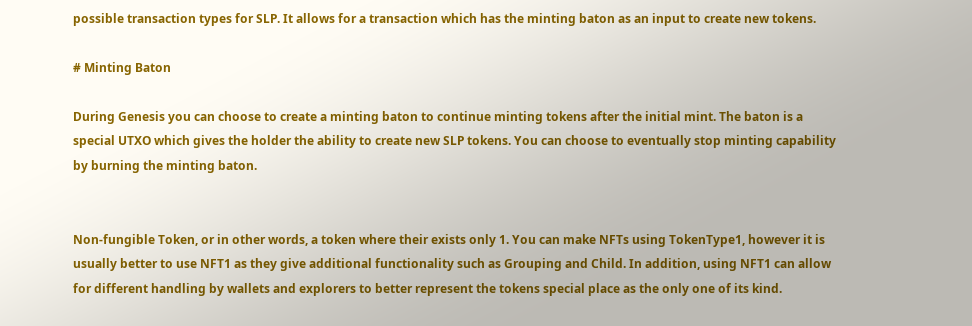possible transaction types for SLP. It allows for a transaction which has the minting baton as an input to create new tokens.

# Minting Baton

During Genesis you can choose to create a minting baton to continue minting tokens after the initial mint. The baton is a special UTXO which gives the holder the ability to create new SLP tokens. You can choose to eventually stop minting capability by burning the minting baton.


Non-fungible Token, or in other words, a token where their exists only 1. You can make NFTs using TokenType1, however it is usually better to use NFT1 as they give additional functionality such as Grouping and Child. In addition, using NFT1 can allow for different handling by wallets and explorers to better represent the tokens special place as the only one of its kind.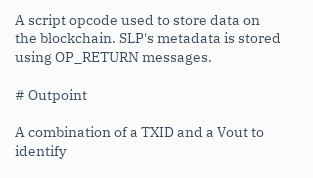A script opcode used to store data on the blockchain. SLP's metadata is stored using OP_RETURN messages.

# Outpoint

A combination of a TXID and a Vout to identify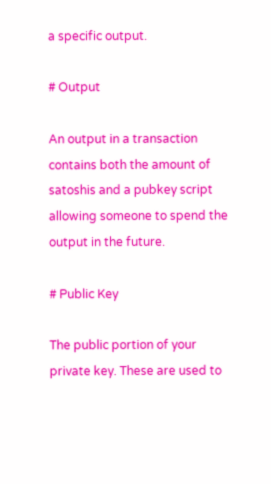a specific output.

# Output

An output in a transaction contains both the amount of satoshis and a pubkey script allowing someone to spend the output in the future.

# Public Key

The public portion of your private key. These are used to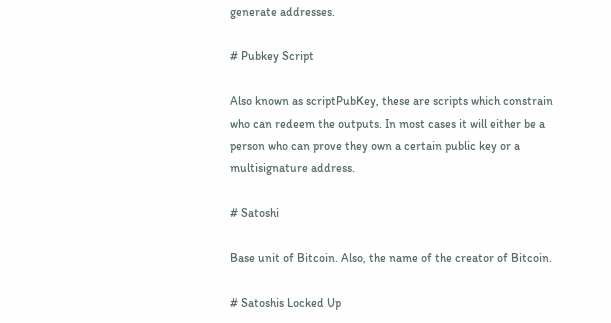generate addresses.

# Pubkey Script

Also known as scriptPubKey, these are scripts which constrain who can redeem the outputs. In most cases it will either be a person who can prove they own a certain public key or a multisignature address.

# Satoshi

Base unit of Bitcoin. Also, the name of the creator of Bitcoin.

# Satoshis Locked Up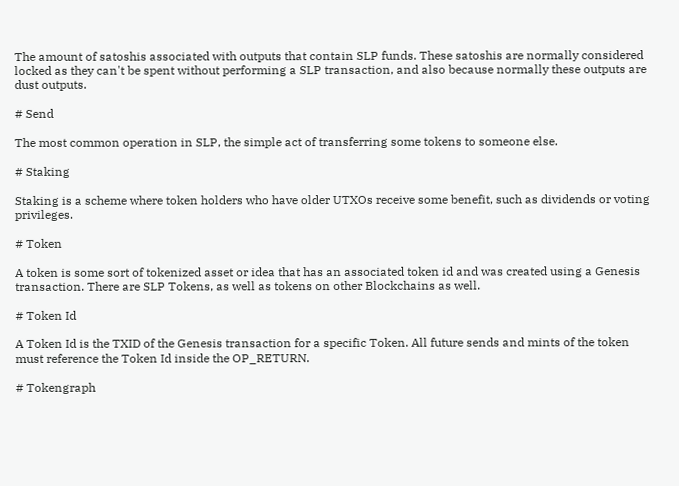The amount of satoshis associated with outputs that contain SLP funds. These satoshis are normally considered locked as they can't be spent without performing a SLP transaction, and also because normally these outputs are dust outputs.

# Send

The most common operation in SLP, the simple act of transferring some tokens to someone else.

# Staking

Staking is a scheme where token holders who have older UTXOs receive some benefit, such as dividends or voting privileges.

# Token

A token is some sort of tokenized asset or idea that has an associated token id and was created using a Genesis transaction. There are SLP Tokens, as well as tokens on other Blockchains as well.

# Token Id

A Token Id is the TXID of the Genesis transaction for a specific Token. All future sends and mints of the token must reference the Token Id inside the OP_RETURN.

# Tokengraph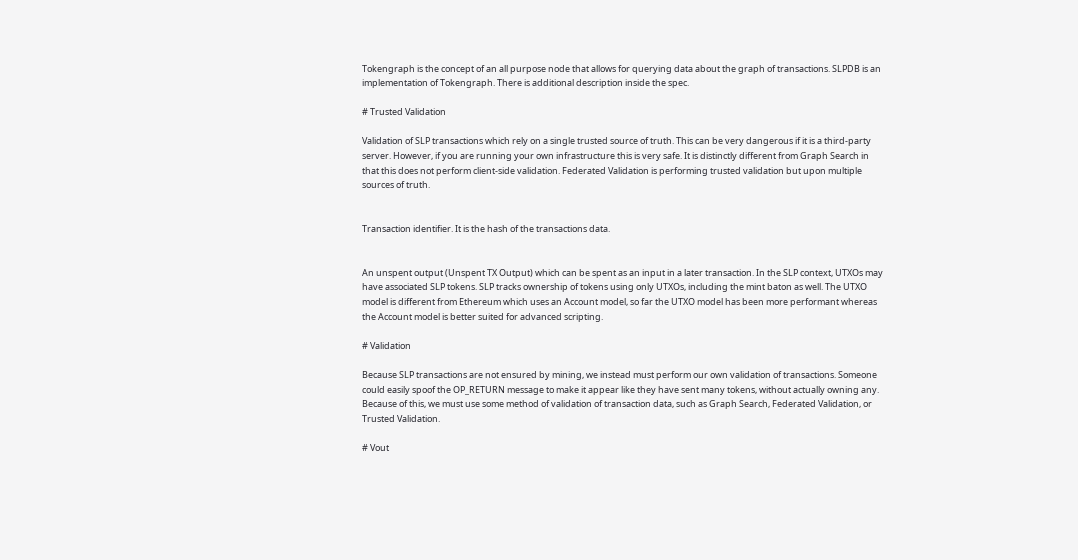Tokengraph is the concept of an all purpose node that allows for querying data about the graph of transactions. SLPDB is an implementation of Tokengraph. There is additional description inside the spec.

# Trusted Validation

Validation of SLP transactions which rely on a single trusted source of truth. This can be very dangerous if it is a third-party server. However, if you are running your own infrastructure this is very safe. It is distinctly different from Graph Search in that this does not perform client-side validation. Federated Validation is performing trusted validation but upon multiple sources of truth.


Transaction identifier. It is the hash of the transactions data.


An unspent output (Unspent TX Output) which can be spent as an input in a later transaction. In the SLP context, UTXOs may have associated SLP tokens. SLP tracks ownership of tokens using only UTXOs, including the mint baton as well. The UTXO model is different from Ethereum which uses an Account model, so far the UTXO model has been more performant whereas the Account model is better suited for advanced scripting.

# Validation

Because SLP transactions are not ensured by mining, we instead must perform our own validation of transactions. Someone could easily spoof the OP_RETURN message to make it appear like they have sent many tokens, without actually owning any. Because of this, we must use some method of validation of transaction data, such as Graph Search, Federated Validation, or Trusted Validation.

# Vout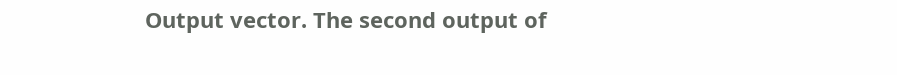Output vector. The second output of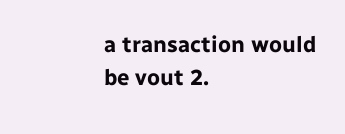a transaction would be vout 2.